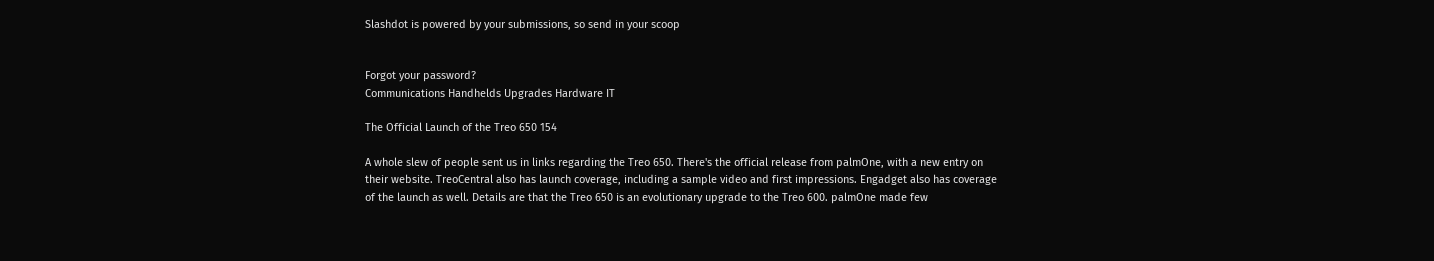Slashdot is powered by your submissions, so send in your scoop


Forgot your password?
Communications Handhelds Upgrades Hardware IT

The Official Launch of the Treo 650 154

A whole slew of people sent us in links regarding the Treo 650. There's the official release from palmOne, with a new entry on their website. TreoCentral also has launch coverage, including a sample video and first impressions. Engadget also has coverage of the launch as well. Details are that the Treo 650 is an evolutionary upgrade to the Treo 600. palmOne made few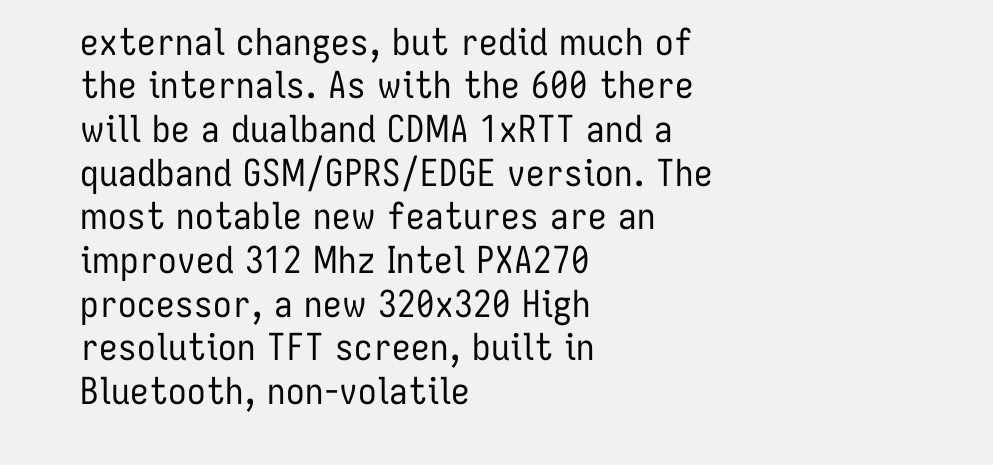external changes, but redid much of the internals. As with the 600 there will be a dualband CDMA 1xRTT and a quadband GSM/GPRS/EDGE version. The most notable new features are an improved 312 Mhz Intel PXA270 processor, a new 320x320 High resolution TFT screen, built in Bluetooth, non-volatile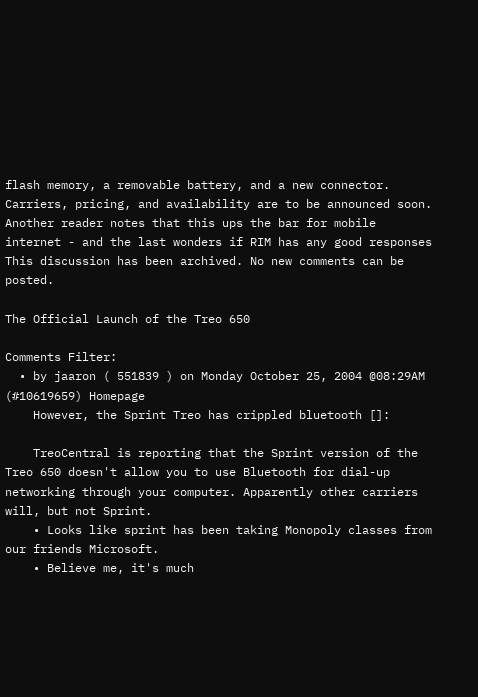flash memory, a removable battery, and a new connector. Carriers, pricing, and availability are to be announced soon. Another reader notes that this ups the bar for mobile internet - and the last wonders if RIM has any good responses
This discussion has been archived. No new comments can be posted.

The Official Launch of the Treo 650

Comments Filter:
  • by jaaron ( 551839 ) on Monday October 25, 2004 @08:29AM (#10619659) Homepage
    However, the Sprint Treo has crippled bluetooth []:

    TreoCentral is reporting that the Sprint version of the Treo 650 doesn't allow you to use Bluetooth for dial-up networking through your computer. Apparently other carriers will, but not Sprint.
    • Looks like sprint has been taking Monopoly classes from our friends Microsoft.
    • Believe me, it's much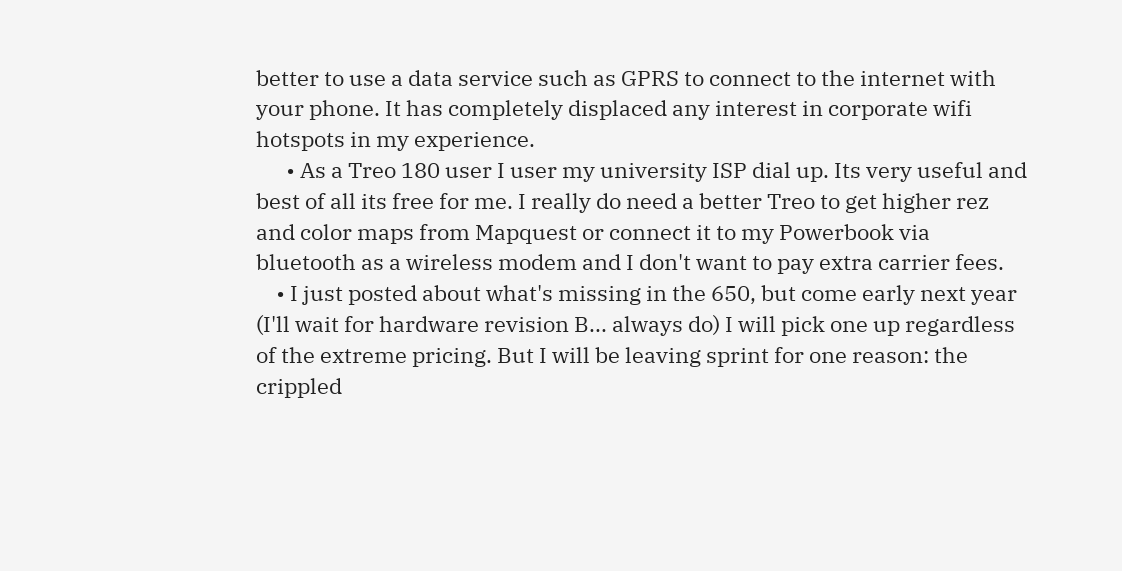better to use a data service such as GPRS to connect to the internet with your phone. It has completely displaced any interest in corporate wifi hotspots in my experience.
      • As a Treo 180 user I user my university ISP dial up. Its very useful and best of all its free for me. I really do need a better Treo to get higher rez and color maps from Mapquest or connect it to my Powerbook via bluetooth as a wireless modem and I don't want to pay extra carrier fees.
    • I just posted about what's missing in the 650, but come early next year (I'll wait for hardware revision B... always do) I will pick one up regardless of the extreme pricing. But I will be leaving sprint for one reason: the crippled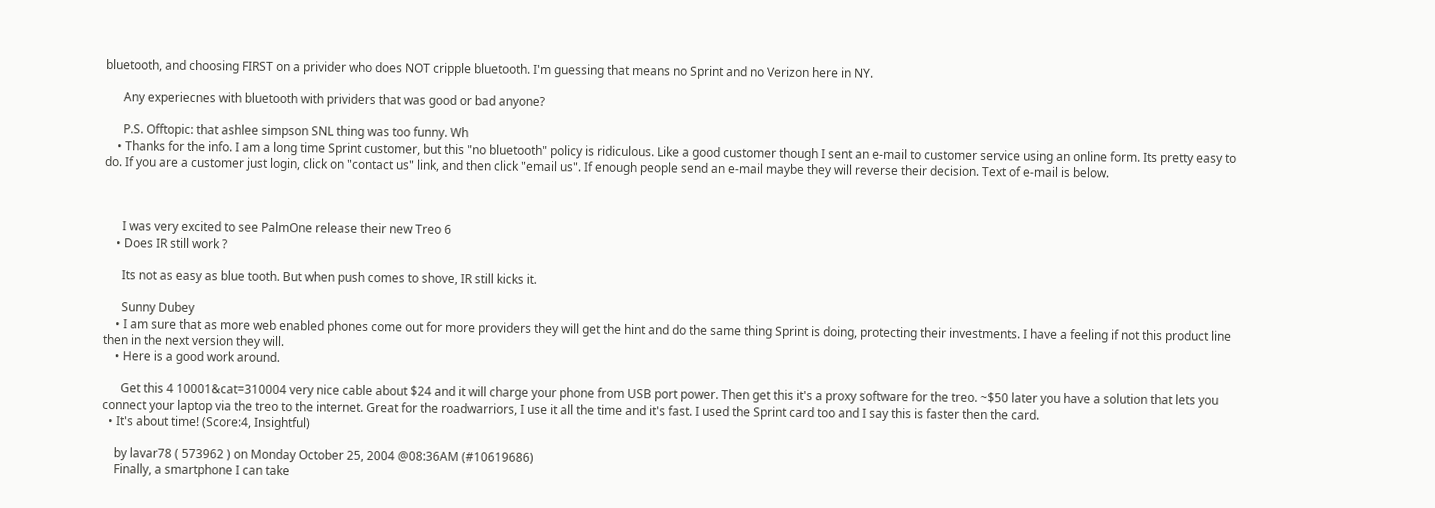bluetooth, and choosing FIRST on a privider who does NOT cripple bluetooth. I'm guessing that means no Sprint and no Verizon here in NY.

      Any experiecnes with bluetooth with prividers that was good or bad anyone?

      P.S. Offtopic: that ashlee simpson SNL thing was too funny. Wh
    • Thanks for the info. I am a long time Sprint customer, but this "no bluetooth" policy is ridiculous. Like a good customer though I sent an e-mail to customer service using an online form. Its pretty easy to do. If you are a customer just login, click on "contact us" link, and then click "email us". If enough people send an e-mail maybe they will reverse their decision. Text of e-mail is below.



      I was very excited to see PalmOne release their new Treo 6
    • Does IR still work ?

      Its not as easy as blue tooth. But when push comes to shove, IR still kicks it.

      Sunny Dubey
    • I am sure that as more web enabled phones come out for more providers they will get the hint and do the same thing Sprint is doing, protecting their investments. I have a feeling if not this product line then in the next version they will.
    • Here is a good work around.

      Get this 4 10001&cat=310004 very nice cable about $24 and it will charge your phone from USB port power. Then get this it's a proxy software for the treo. ~$50 later you have a solution that lets you connect your laptop via the treo to the internet. Great for the roadwarriors, I use it all the time and it's fast. I used the Sprint card too and I say this is faster then the card.
  • It's about time! (Score:4, Insightful)

    by lavar78 ( 573962 ) on Monday October 25, 2004 @08:36AM (#10619686)
    Finally, a smartphone I can take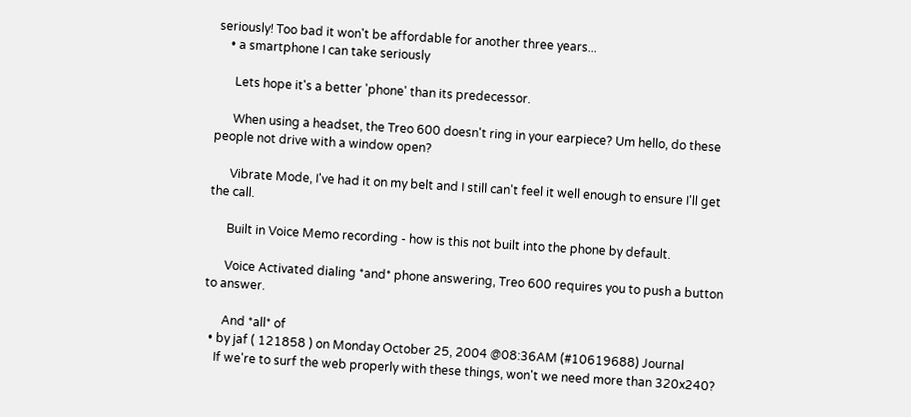seriously! Too bad it won't be affordable for another three years...
    • a smartphone I can take seriously

      Lets hope it's a better 'phone' than its predecessor.

      When using a headset, the Treo 600 doesn't ring in your earpiece? Um hello, do these people not drive with a window open?

      Vibrate Mode, I've had it on my belt and I still can't feel it well enough to ensure I'll get the call.

      Built in Voice Memo recording - how is this not built into the phone by default.

      Voice Activated dialing *and* phone answering, Treo 600 requires you to push a button to answer.

      And *all* of
  • by jaf ( 121858 ) on Monday October 25, 2004 @08:36AM (#10619688) Journal
    If we're to surf the web properly with these things, won't we need more than 320x240?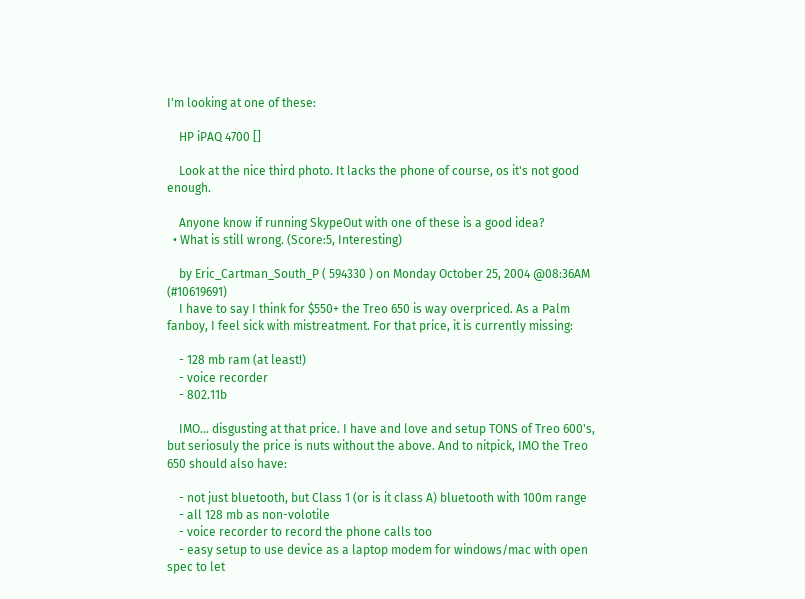I'm looking at one of these:

    HP iPAQ 4700 []

    Look at the nice third photo. It lacks the phone of course, os it's not good enough.

    Anyone know if running SkypeOut with one of these is a good idea?
  • What is still wrong. (Score:5, Interesting)

    by Eric_Cartman_South_P ( 594330 ) on Monday October 25, 2004 @08:36AM (#10619691)
    I have to say I think for $550+ the Treo 650 is way overpriced. As a Palm fanboy, I feel sick with mistreatment. For that price, it is currently missing:

    - 128 mb ram (at least!)
    - voice recorder
    - 802.11b

    IMO... disgusting at that price. I have and love and setup TONS of Treo 600's, but seriosuly the price is nuts without the above. And to nitpick, IMO the Treo 650 should also have:

    - not just bluetooth, but Class 1 (or is it class A) bluetooth with 100m range
    - all 128 mb as non-volotile
    - voice recorder to record the phone calls too
    - easy setup to use device as a laptop modem for windows/mac with open spec to let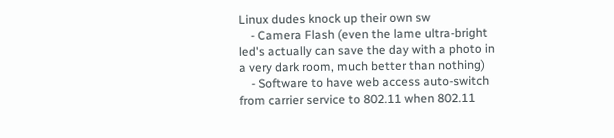Linux dudes knock up their own sw
    - Camera Flash (even the lame ultra-bright led's actually can save the day with a photo in a very dark room, much better than nothing)
    - Software to have web access auto-switch from carrier service to 802.11 when 802.11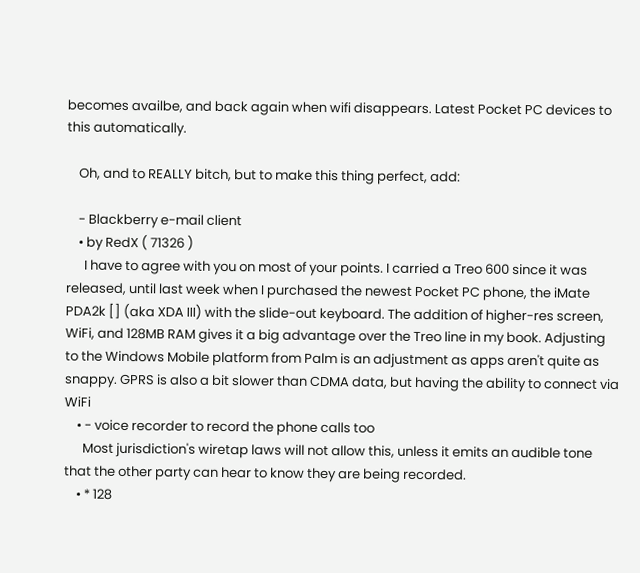becomes availbe, and back again when wifi disappears. Latest Pocket PC devices to this automatically.

    Oh, and to REALLY bitch, but to make this thing perfect, add:

    - Blackberry e-mail client
    • by RedX ( 71326 )
      I have to agree with you on most of your points. I carried a Treo 600 since it was released, until last week when I purchased the newest Pocket PC phone, the iMate PDA2k [] (aka XDA III) with the slide-out keyboard. The addition of higher-res screen, WiFi, and 128MB RAM gives it a big advantage over the Treo line in my book. Adjusting to the Windows Mobile platform from Palm is an adjustment as apps aren't quite as snappy. GPRS is also a bit slower than CDMA data, but having the ability to connect via WiFi
    • - voice recorder to record the phone calls too
      Most jurisdiction's wiretap laws will not allow this, unless it emits an audible tone that the other party can hear to know they are being recorded.
    • * 128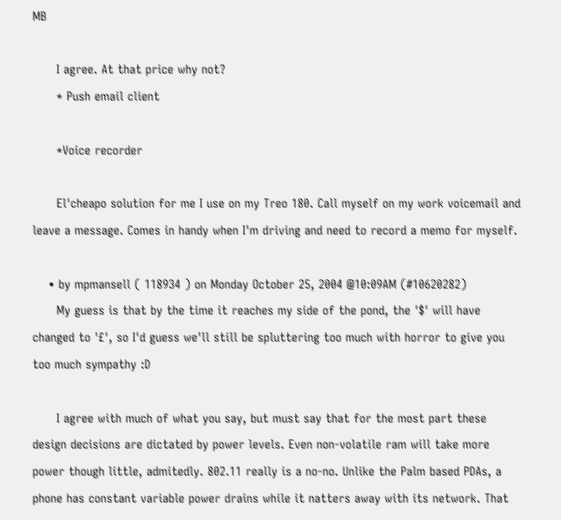MB

      I agree. At that price why not?
      * Push email client

      *Voice recorder

      El'cheapo solution for me I use on my Treo 180. Call myself on my work voicemail and leave a message. Comes in handy when I'm driving and need to record a memo for myself.

    • by mpmansell ( 118934 ) on Monday October 25, 2004 @10:09AM (#10620282)
      My guess is that by the time it reaches my side of the pond, the '$' will have changed to '£', so I'd guess we'll still be spluttering too much with horror to give you too much sympathy :D

      I agree with much of what you say, but must say that for the most part these design decisions are dictated by power levels. Even non-volatile ram will take more power though little, admitedly. 802.11 really is a no-no. Unlike the Palm based PDAs, a phone has constant variable power drains while it natters away with its network. That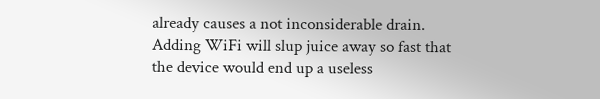already causes a not inconsiderable drain. Adding WiFi will slup juice away so fast that the device would end up a useless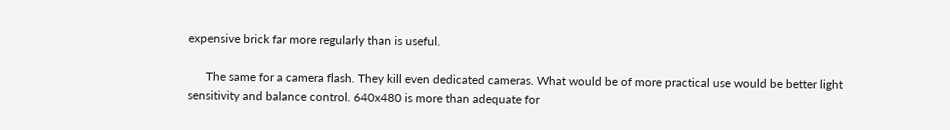expensive brick far more regularly than is useful.

      The same for a camera flash. They kill even dedicated cameras. What would be of more practical use would be better light sensitivity and balance control. 640x480 is more than adequate for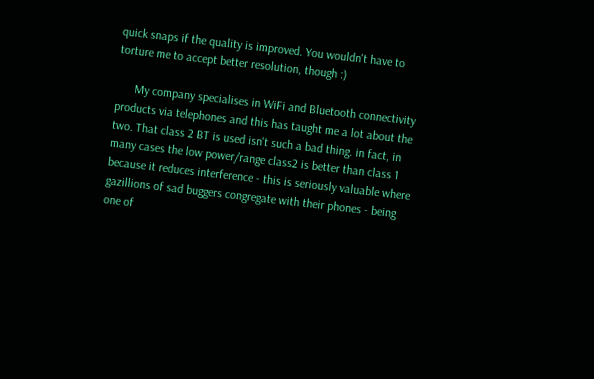quick snaps if the quality is improved. You wouldn't have to torture me to accept better resolution, though :)

      My company specialises in WiFi and Bluetooth connectivity products via telephones and this has taught me a lot about the two. That class 2 BT is used isn't such a bad thing. in fact, in many cases the low power/range class2 is better than class 1 because it reduces interference - this is seriously valuable where gazillions of sad buggers congregate with their phones - being one of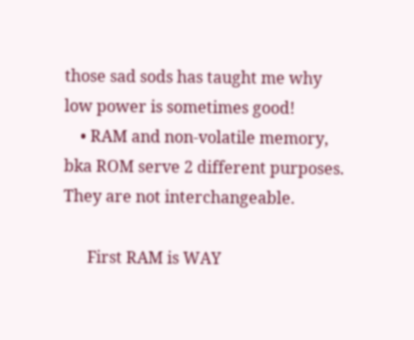those sad sods has taught me why low power is sometimes good!
    • RAM and non-volatile memory, bka ROM serve 2 different purposes. They are not interchangeable.

      First RAM is WAY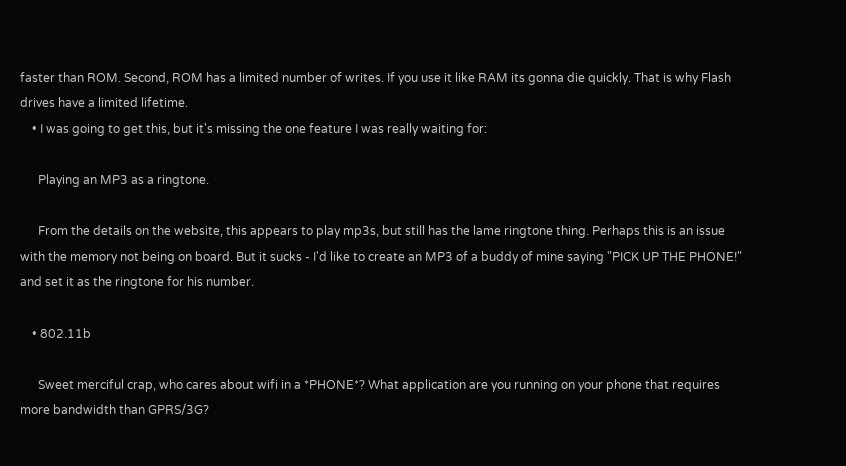faster than ROM. Second, ROM has a limited number of writes. If you use it like RAM its gonna die quickly. That is why Flash drives have a limited lifetime.
    • I was going to get this, but it's missing the one feature I was really waiting for:

      Playing an MP3 as a ringtone.

      From the details on the website, this appears to play mp3s, but still has the lame ringtone thing. Perhaps this is an issue with the memory not being on board. But it sucks - I'd like to create an MP3 of a buddy of mine saying "PICK UP THE PHONE!" and set it as the ringtone for his number.

    • 802.11b

      Sweet merciful crap, who cares about wifi in a *PHONE*? What application are you running on your phone that requires more bandwidth than GPRS/3G?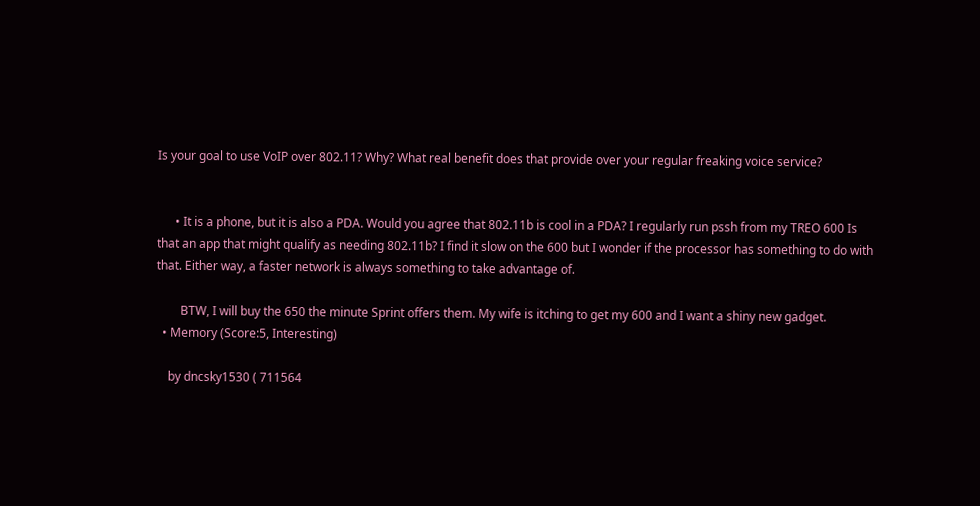Is your goal to use VoIP over 802.11? Why? What real benefit does that provide over your regular freaking voice service?


      • It is a phone, but it is also a PDA. Would you agree that 802.11b is cool in a PDA? I regularly run pssh from my TREO 600 Is that an app that might qualify as needing 802.11b? I find it slow on the 600 but I wonder if the processor has something to do with that. Either way, a faster network is always something to take advantage of.

        BTW, I will buy the 650 the minute Sprint offers them. My wife is itching to get my 600 and I want a shiny new gadget.
  • Memory (Score:5, Interesting)

    by dncsky1530 ( 711564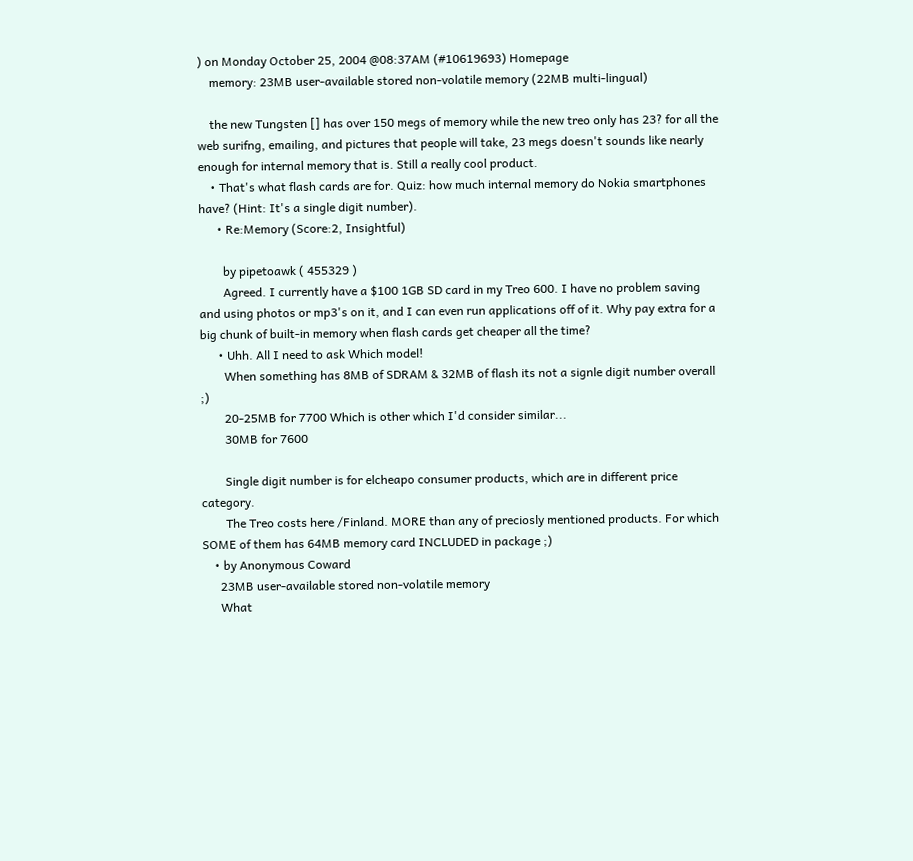) on Monday October 25, 2004 @08:37AM (#10619693) Homepage
    memory: 23MB user-available stored non-volatile memory (22MB multi-lingual)

    the new Tungsten [] has over 150 megs of memory while the new treo only has 23? for all the web surifng, emailing, and pictures that people will take, 23 megs doesn't sounds like nearly enough for internal memory that is. Still a really cool product.
    • That's what flash cards are for. Quiz: how much internal memory do Nokia smartphones have? (Hint: It's a single digit number).
      • Re:Memory (Score:2, Insightful)

        by pipetoawk ( 455329 )
        Agreed. I currently have a $100 1GB SD card in my Treo 600. I have no problem saving and using photos or mp3's on it, and I can even run applications off of it. Why pay extra for a big chunk of built-in memory when flash cards get cheaper all the time?
      • Uhh. All I need to ask Which model!
        When something has 8MB of SDRAM & 32MB of flash its not a signle digit number overall ;)
        20-25MB for 7700 Which is other which I'd consider similar...
        30MB for 7600

        Single digit number is for elcheapo consumer products, which are in different price category.
        The Treo costs here /Finland. MORE than any of preciosly mentioned products. For which SOME of them has 64MB memory card INCLUDED in package ;)
    • by Anonymous Coward
      23MB user-available stored non-volatile memory
      What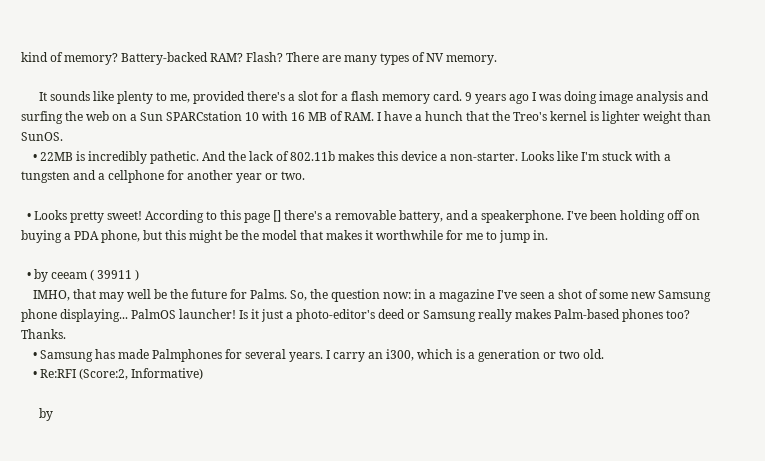kind of memory? Battery-backed RAM? Flash? There are many types of NV memory.

      It sounds like plenty to me, provided there's a slot for a flash memory card. 9 years ago I was doing image analysis and surfing the web on a Sun SPARCstation 10 with 16 MB of RAM. I have a hunch that the Treo's kernel is lighter weight than SunOS.
    • 22MB is incredibly pathetic. And the lack of 802.11b makes this device a non-starter. Looks like I'm stuck with a tungsten and a cellphone for another year or two.

  • Looks pretty sweet! According to this page [] there's a removable battery, and a speakerphone. I've been holding off on buying a PDA phone, but this might be the model that makes it worthwhile for me to jump in.

  • by ceeam ( 39911 )
    IMHO, that may well be the future for Palms. So, the question now: in a magazine I've seen a shot of some new Samsung phone displaying... PalmOS launcher! Is it just a photo-editor's deed or Samsung really makes Palm-based phones too? Thanks.
    • Samsung has made Palmphones for several years. I carry an i300, which is a generation or two old.
    • Re:RFI (Score:2, Informative)

      by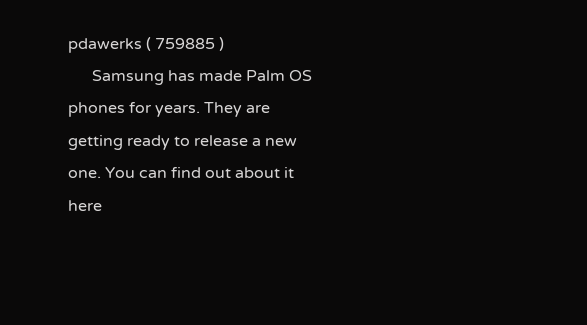pdawerks ( 759885 )
      Samsung has made Palm OS phones for years. They are getting ready to release a new one. You can find out about it here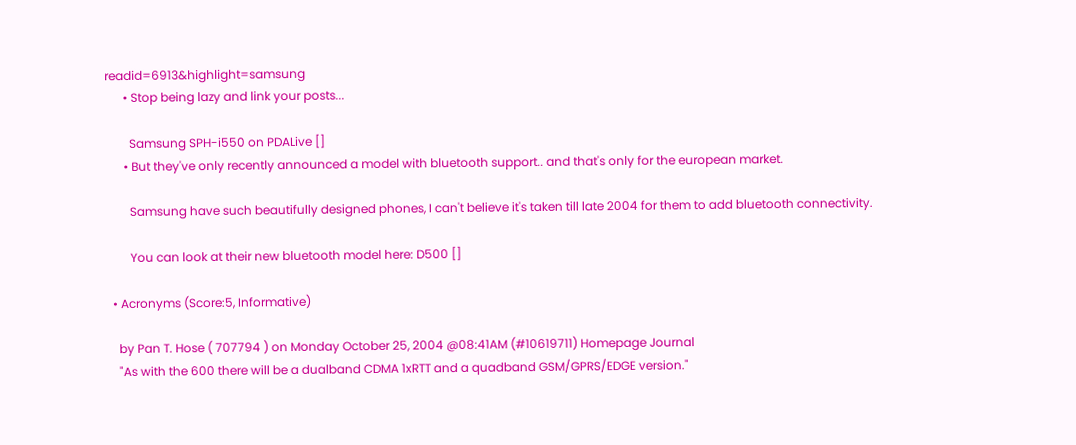readid=6913&highlight=samsung
      • Stop being lazy and link your posts...

        Samsung SPH-i550 on PDALive []
      • But they've only recently announced a model with bluetooth support.. and that's only for the european market.

        Samsung have such beautifully designed phones, I can't believe it's taken till late 2004 for them to add bluetooth connectivity.

        You can look at their new bluetooth model here: D500 []

  • Acronyms (Score:5, Informative)

    by Pan T. Hose ( 707794 ) on Monday October 25, 2004 @08:41AM (#10619711) Homepage Journal
    "As with the 600 there will be a dualband CDMA 1xRTT and a quadband GSM/GPRS/EDGE version."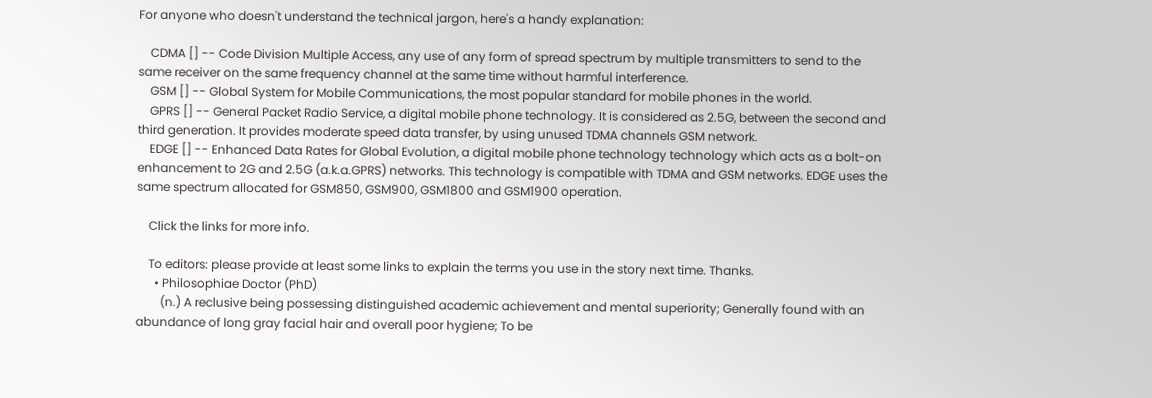For anyone who doesn't understand the technical jargon, here's a handy explanation:

    CDMA [] -- Code Division Multiple Access, any use of any form of spread spectrum by multiple transmitters to send to the same receiver on the same frequency channel at the same time without harmful interference.
    GSM [] -- Global System for Mobile Communications, the most popular standard for mobile phones in the world.
    GPRS [] -- General Packet Radio Service, a digital mobile phone technology. It is considered as 2.5G, between the second and third generation. It provides moderate speed data transfer, by using unused TDMA channels GSM network.
    EDGE [] -- Enhanced Data Rates for Global Evolution, a digital mobile phone technology technology which acts as a bolt-on enhancement to 2G and 2.5G (a.k.a.GPRS) networks. This technology is compatible with TDMA and GSM networks. EDGE uses the same spectrum allocated for GSM850, GSM900, GSM1800 and GSM1900 operation.

    Click the links for more info.

    To editors: please provide at least some links to explain the terms you use in the story next time. Thanks.
      • Philosophiae Doctor (PhD)
        (n.) A reclusive being possessing distinguished academic achievement and mental superiority; Generally found with an abundance of long gray facial hair and overall poor hygiene; To be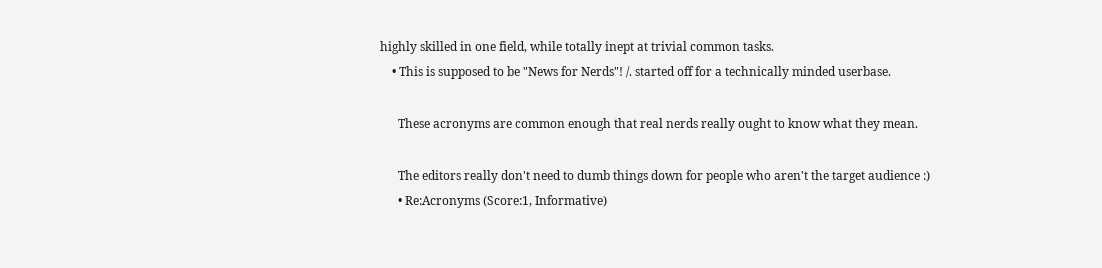highly skilled in one field, while totally inept at trivial common tasks.
    • This is supposed to be "News for Nerds"! /. started off for a technically minded userbase.

      These acronyms are common enough that real nerds really ought to know what they mean.

      The editors really don't need to dumb things down for people who aren't the target audience :)
      • Re:Acronyms (Score:1, Informative)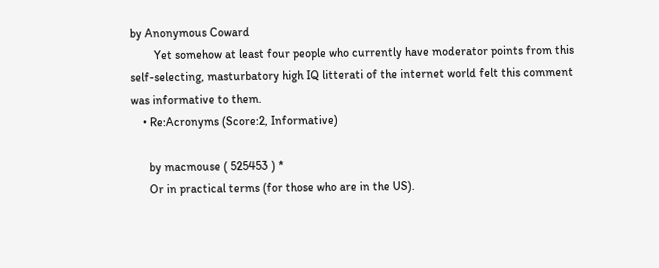by Anonymous Coward
        Yet somehow at least four people who currently have moderator points from this self-selecting, masturbatory high IQ litterati of the internet world felt this comment was informative to them.
    • Re:Acronyms (Score:2, Informative)

      by macmouse ( 525453 ) *
      Or in practical terms (for those who are in the US).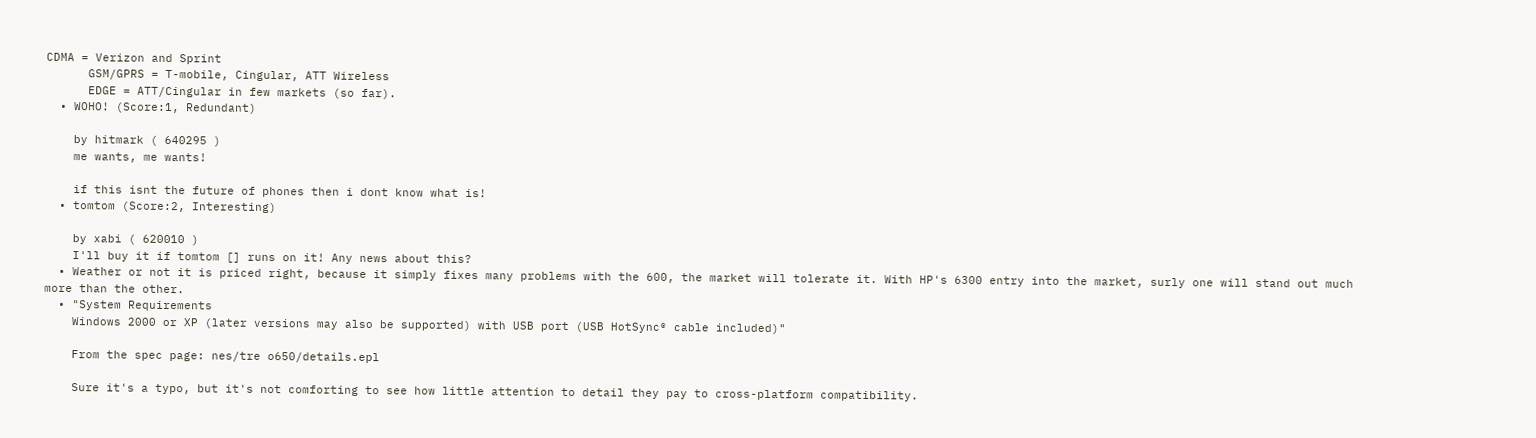CDMA = Verizon and Sprint
      GSM/GPRS = T-mobile, Cingular, ATT Wireless
      EDGE = ATT/Cingular in few markets (so far).
  • WOHO! (Score:1, Redundant)

    by hitmark ( 640295 )
    me wants, me wants!

    if this isnt the future of phones then i dont know what is!
  • tomtom (Score:2, Interesting)

    by xabi ( 620010 )
    I'll buy it if tomtom [] runs on it! Any news about this?
  • Weather or not it is priced right, because it simply fixes many problems with the 600, the market will tolerate it. With HP's 6300 entry into the market, surly one will stand out much more than the other.
  • "System Requirements
    Windows 2000 or XP (later versions may also be supported) with USB port (USB HotSync® cable included)"

    From the spec page: nes/tre o650/details.epl

    Sure it's a typo, but it's not comforting to see how little attention to detail they pay to cross-platform compatibility.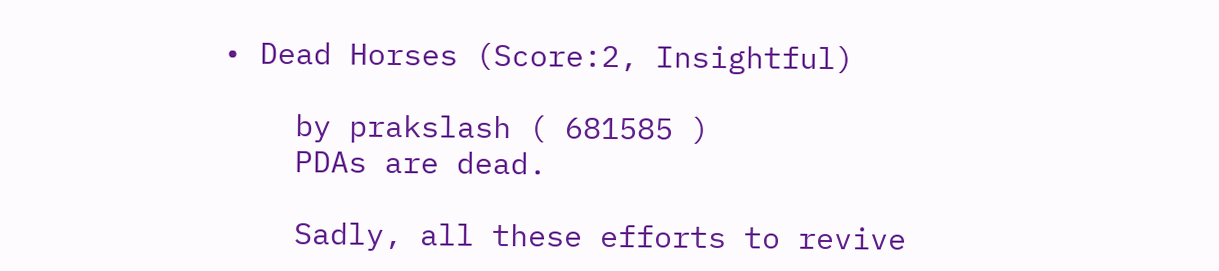• Dead Horses (Score:2, Insightful)

    by prakslash ( 681585 )
    PDAs are dead.

    Sadly, all these efforts to revive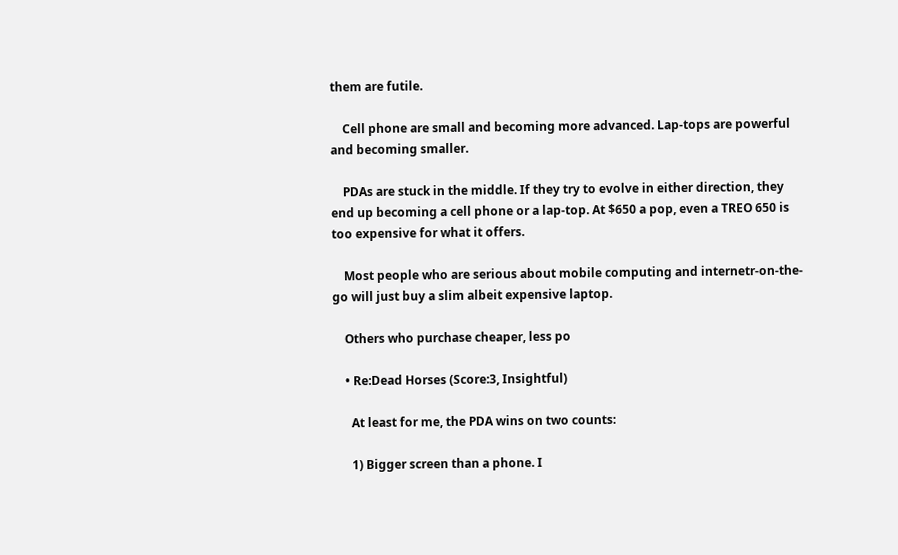them are futile.

    Cell phone are small and becoming more advanced. Lap-tops are powerful and becoming smaller.

    PDAs are stuck in the middle. If they try to evolve in either direction, they end up becoming a cell phone or a lap-top. At $650 a pop, even a TREO 650 is too expensive for what it offers.

    Most people who are serious about mobile computing and internetr-on-the-go will just buy a slim albeit expensive laptop.

    Others who purchase cheaper, less po

    • Re:Dead Horses (Score:3, Insightful)

      At least for me, the PDA wins on two counts:

      1) Bigger screen than a phone. I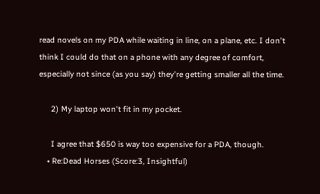read novels on my PDA while waiting in line, on a plane, etc. I don't think I could do that on a phone with any degree of comfort, especially not since (as you say) they're getting smaller all the time.

      2) My laptop won't fit in my pocket.

      I agree that $650 is way too expensive for a PDA, though.
    • Re:Dead Horses (Score:3, Insightful)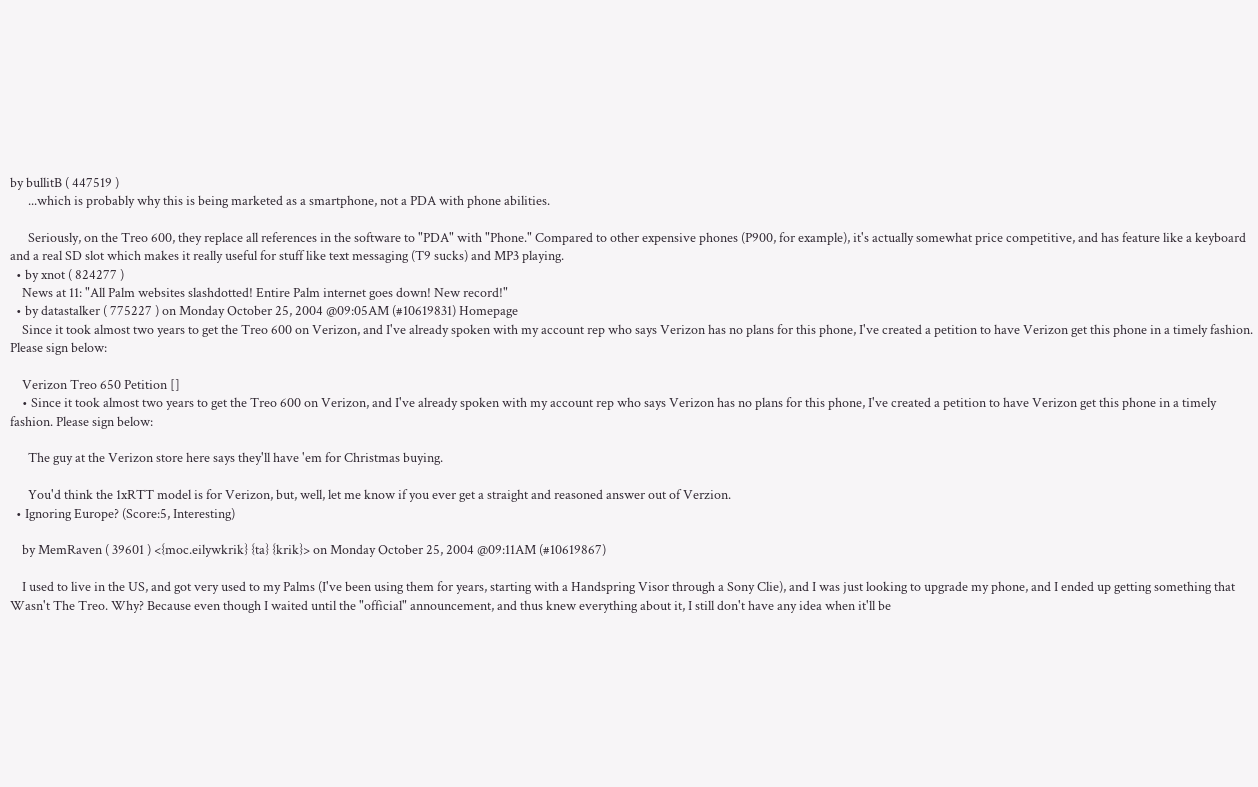by bullitB ( 447519 )
      ...which is probably why this is being marketed as a smartphone, not a PDA with phone abilities.

      Seriously, on the Treo 600, they replace all references in the software to "PDA" with "Phone." Compared to other expensive phones (P900, for example), it's actually somewhat price competitive, and has feature like a keyboard and a real SD slot which makes it really useful for stuff like text messaging (T9 sucks) and MP3 playing.
  • by xnot ( 824277 )
    News at 11: "All Palm websites slashdotted! Entire Palm internet goes down! New record!"
  • by datastalker ( 775227 ) on Monday October 25, 2004 @09:05AM (#10619831) Homepage
    Since it took almost two years to get the Treo 600 on Verizon, and I've already spoken with my account rep who says Verizon has no plans for this phone, I've created a petition to have Verizon get this phone in a timely fashion. Please sign below:

    Verizon Treo 650 Petition []
    • Since it took almost two years to get the Treo 600 on Verizon, and I've already spoken with my account rep who says Verizon has no plans for this phone, I've created a petition to have Verizon get this phone in a timely fashion. Please sign below:

      The guy at the Verizon store here says they'll have 'em for Christmas buying.

      You'd think the 1xRTT model is for Verizon, but, well, let me know if you ever get a straight and reasoned answer out of Verzion.
  • Ignoring Europe? (Score:5, Interesting)

    by MemRaven ( 39601 ) <{moc.eilywkrik} {ta} {krik}> on Monday October 25, 2004 @09:11AM (#10619867)

    I used to live in the US, and got very used to my Palms (I've been using them for years, starting with a Handspring Visor through a Sony Clie), and I was just looking to upgrade my phone, and I ended up getting something that Wasn't The Treo. Why? Because even though I waited until the "official" announcement, and thus knew everything about it, I still don't have any idea when it'll be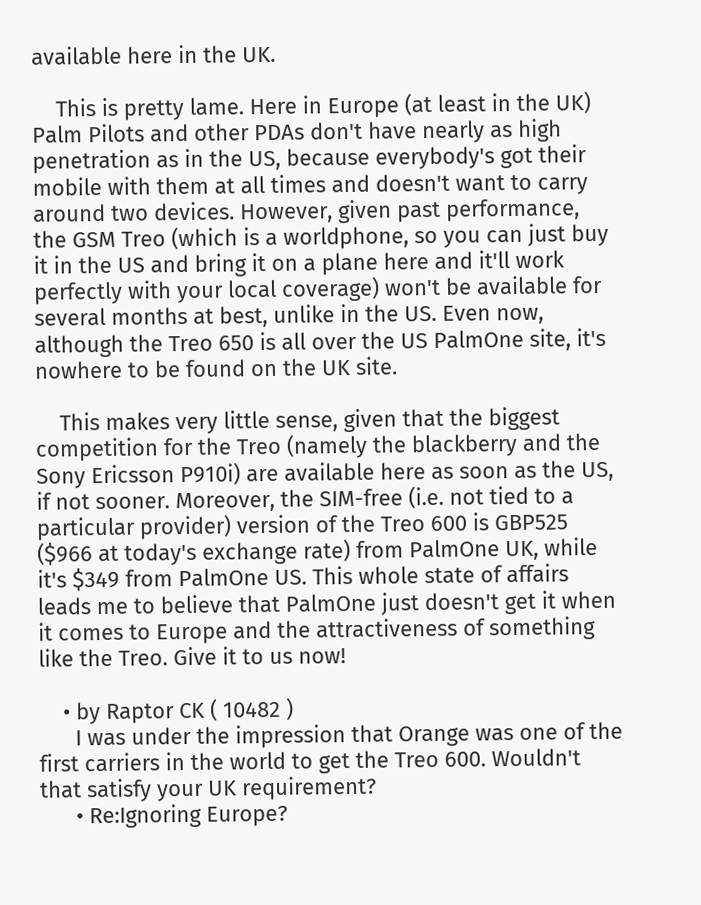available here in the UK.

    This is pretty lame. Here in Europe (at least in the UK) Palm Pilots and other PDAs don't have nearly as high penetration as in the US, because everybody's got their mobile with them at all times and doesn't want to carry around two devices. However, given past performance, the GSM Treo (which is a worldphone, so you can just buy it in the US and bring it on a plane here and it'll work perfectly with your local coverage) won't be available for several months at best, unlike in the US. Even now, although the Treo 650 is all over the US PalmOne site, it's nowhere to be found on the UK site.

    This makes very little sense, given that the biggest competition for the Treo (namely the blackberry and the Sony Ericsson P910i) are available here as soon as the US, if not sooner. Moreover, the SIM-free (i.e. not tied to a particular provider) version of the Treo 600 is GBP525 ($966 at today's exchange rate) from PalmOne UK, while it's $349 from PalmOne US. This whole state of affairs leads me to believe that PalmOne just doesn't get it when it comes to Europe and the attractiveness of something like the Treo. Give it to us now!

    • by Raptor CK ( 10482 )
      I was under the impression that Orange was one of the first carriers in the world to get the Treo 600. Wouldn't that satisfy your UK requirement?
      • Re:Ignoring Europe?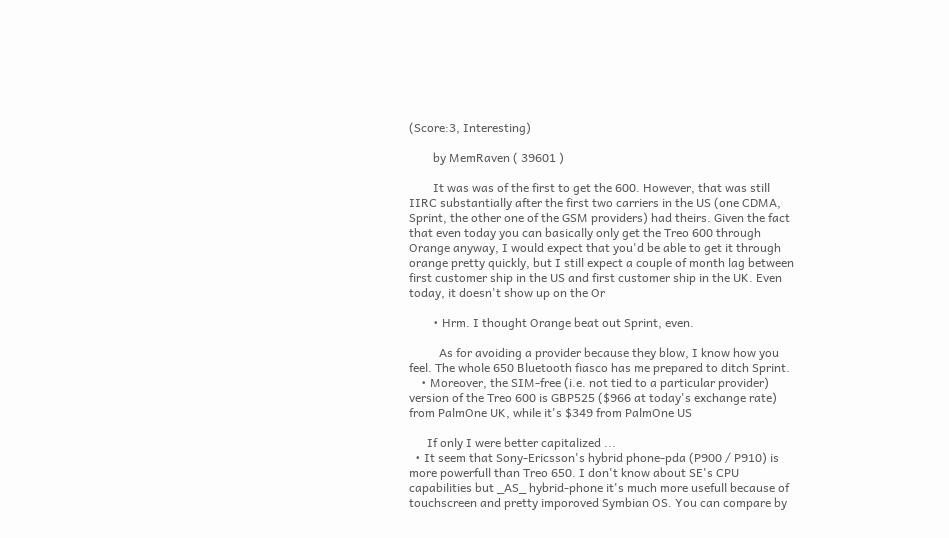(Score:3, Interesting)

        by MemRaven ( 39601 )

        It was was of the first to get the 600. However, that was still IIRC substantially after the first two carriers in the US (one CDMA, Sprint, the other one of the GSM providers) had theirs. Given the fact that even today you can basically only get the Treo 600 through Orange anyway, I would expect that you'd be able to get it through orange pretty quickly, but I still expect a couple of month lag between first customer ship in the US and first customer ship in the UK. Even today, it doesn't show up on the Or

        • Hrm. I thought Orange beat out Sprint, even.

          As for avoiding a provider because they blow, I know how you feel. The whole 650 Bluetooth fiasco has me prepared to ditch Sprint.
    • Moreover, the SIM-free (i.e. not tied to a particular provider) version of the Treo 600 is GBP525 ($966 at today's exchange rate) from PalmOne UK, while it's $349 from PalmOne US

      If only I were better capitalized ...
  • It seem that Sony-Ericsson's hybrid phone-pda (P900 / P910) is more powerfull than Treo 650. I don't know about SE's CPU capabilities but _AS_ hybrid-phone it's much more usefull because of touchscreen and pretty imporoved Symbian OS. You can compare by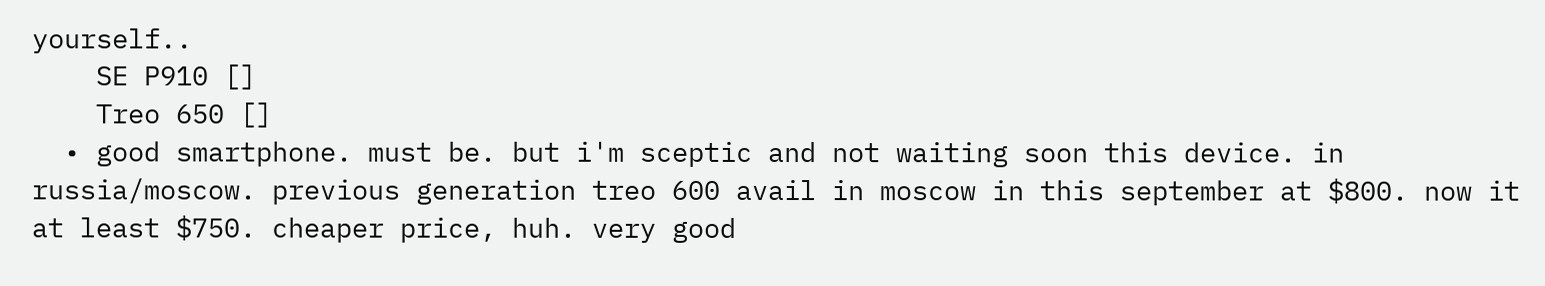yourself..
    SE P910 []
    Treo 650 []
  • good smartphone. must be. but i'm sceptic and not waiting soon this device. in russia/moscow. previous generation treo 600 avail in moscow in this september at $800. now it at least $750. cheaper price, huh. very good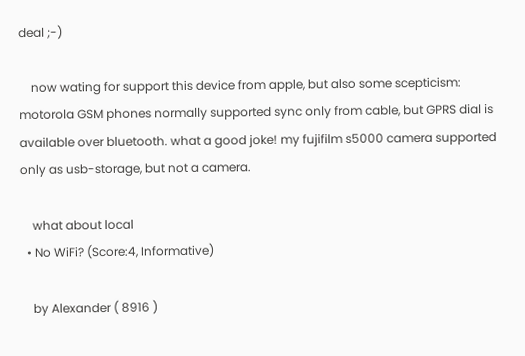deal ;-)

    now wating for support this device from apple, but also some scepticism: motorola GSM phones normally supported sync only from cable, but GPRS dial is available over bluetooth. what a good joke! my fujifilm s5000 camera supported only as usb-storage, but not a camera.

    what about local
  • No WiFi? (Score:4, Informative)

    by Alexander ( 8916 )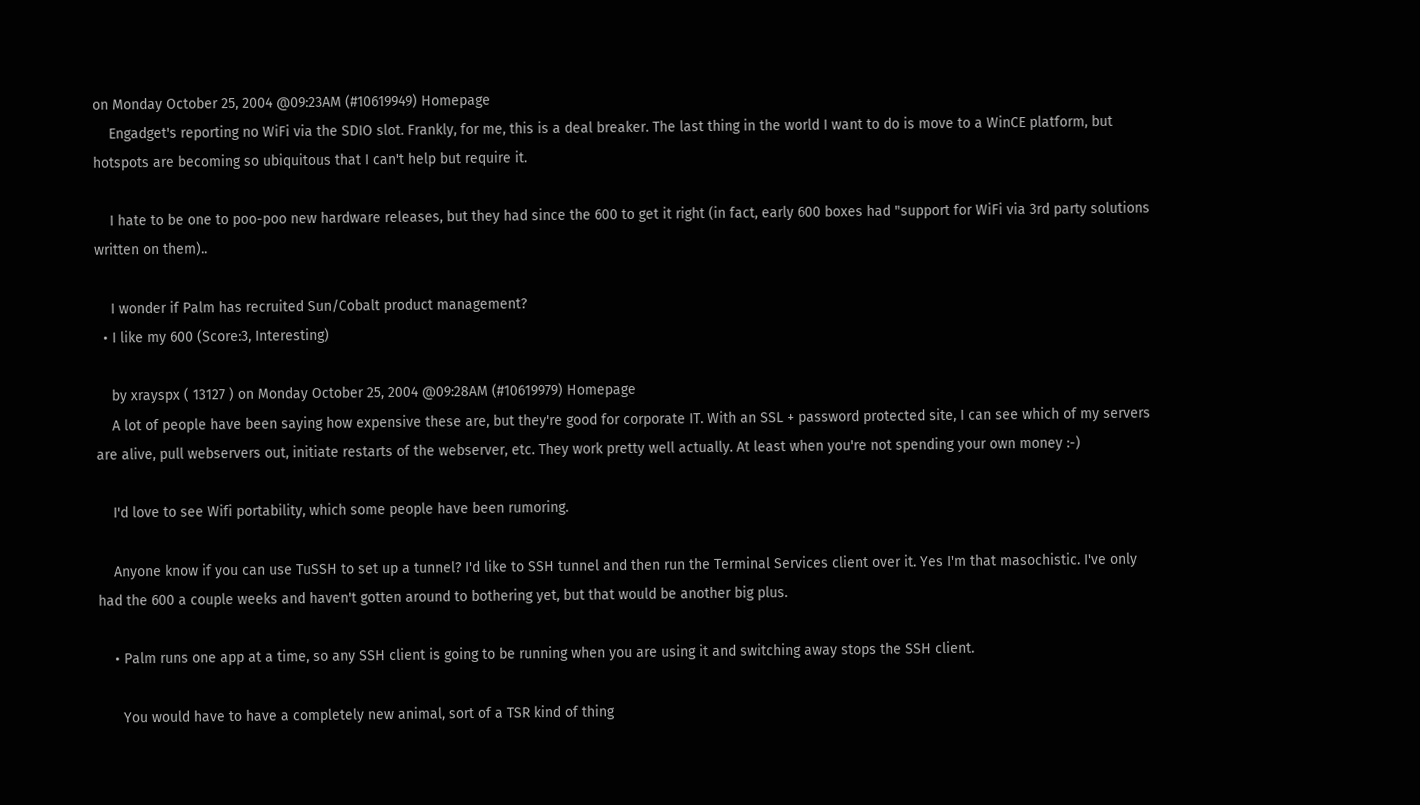on Monday October 25, 2004 @09:23AM (#10619949) Homepage
    Engadget's reporting no WiFi via the SDIO slot. Frankly, for me, this is a deal breaker. The last thing in the world I want to do is move to a WinCE platform, but hotspots are becoming so ubiquitous that I can't help but require it.

    I hate to be one to poo-poo new hardware releases, but they had since the 600 to get it right (in fact, early 600 boxes had "support for WiFi via 3rd party solutions written on them)..

    I wonder if Palm has recruited Sun/Cobalt product management?
  • I like my 600 (Score:3, Interesting)

    by xrayspx ( 13127 ) on Monday October 25, 2004 @09:28AM (#10619979) Homepage
    A lot of people have been saying how expensive these are, but they're good for corporate IT. With an SSL + password protected site, I can see which of my servers are alive, pull webservers out, initiate restarts of the webserver, etc. They work pretty well actually. At least when you're not spending your own money :-)

    I'd love to see Wifi portability, which some people have been rumoring.

    Anyone know if you can use TuSSH to set up a tunnel? I'd like to SSH tunnel and then run the Terminal Services client over it. Yes I'm that masochistic. I've only had the 600 a couple weeks and haven't gotten around to bothering yet, but that would be another big plus.

    • Palm runs one app at a time, so any SSH client is going to be running when you are using it and switching away stops the SSH client.

      You would have to have a completely new animal, sort of a TSR kind of thing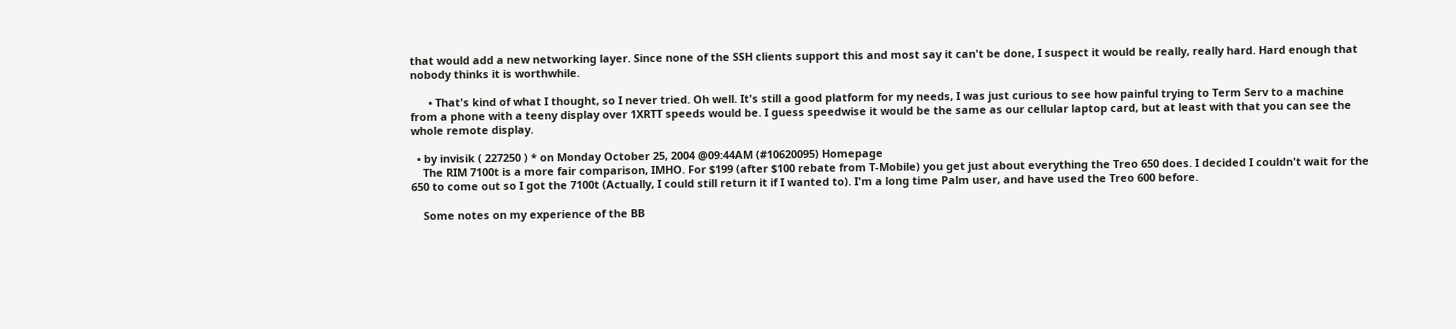that would add a new networking layer. Since none of the SSH clients support this and most say it can't be done, I suspect it would be really, really hard. Hard enough that nobody thinks it is worthwhile.

      • That's kind of what I thought, so I never tried. Oh well. It's still a good platform for my needs, I was just curious to see how painful trying to Term Serv to a machine from a phone with a teeny display over 1XRTT speeds would be. I guess speedwise it would be the same as our cellular laptop card, but at least with that you can see the whole remote display.

  • by invisik ( 227250 ) * on Monday October 25, 2004 @09:44AM (#10620095) Homepage
    The RIM 7100t is a more fair comparison, IMHO. For $199 (after $100 rebate from T-Mobile) you get just about everything the Treo 650 does. I decided I couldn't wait for the 650 to come out so I got the 7100t (Actually, I could still return it if I wanted to). I'm a long time Palm user, and have used the Treo 600 before.

    Some notes on my experience of the BB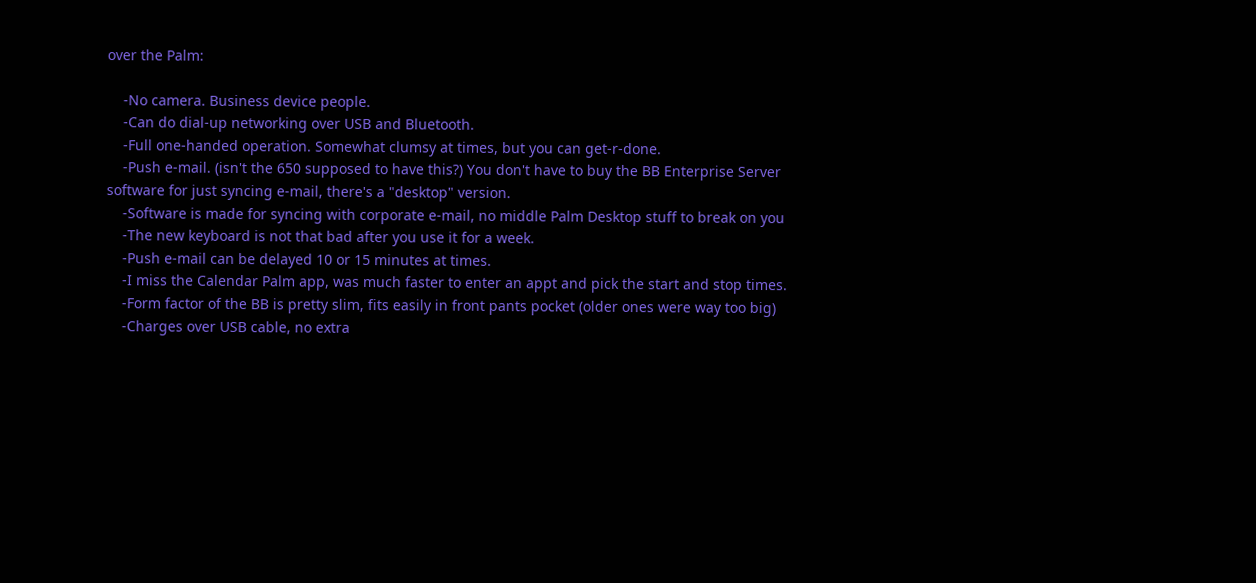over the Palm:

    -No camera. Business device people.
    -Can do dial-up networking over USB and Bluetooth.
    -Full one-handed operation. Somewhat clumsy at times, but you can get-r-done.
    -Push e-mail. (isn't the 650 supposed to have this?) You don't have to buy the BB Enterprise Server software for just syncing e-mail, there's a "desktop" version.
    -Software is made for syncing with corporate e-mail, no middle Palm Desktop stuff to break on you
    -The new keyboard is not that bad after you use it for a week.
    -Push e-mail can be delayed 10 or 15 minutes at times.
    -I miss the Calendar Palm app, was much faster to enter an appt and pick the start and stop times.
    -Form factor of the BB is pretty slim, fits easily in front pants pocket (older ones were way too big)
    -Charges over USB cable, no extra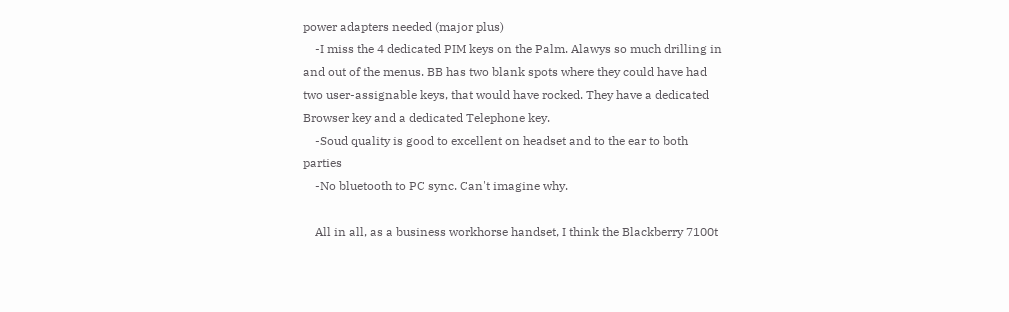power adapters needed (major plus)
    -I miss the 4 dedicated PIM keys on the Palm. Alawys so much drilling in and out of the menus. BB has two blank spots where they could have had two user-assignable keys, that would have rocked. They have a dedicated Browser key and a dedicated Telephone key.
    -Soud quality is good to excellent on headset and to the ear to both parties
    -No bluetooth to PC sync. Can't imagine why.

    All in all, as a business workhorse handset, I think the Blackberry 7100t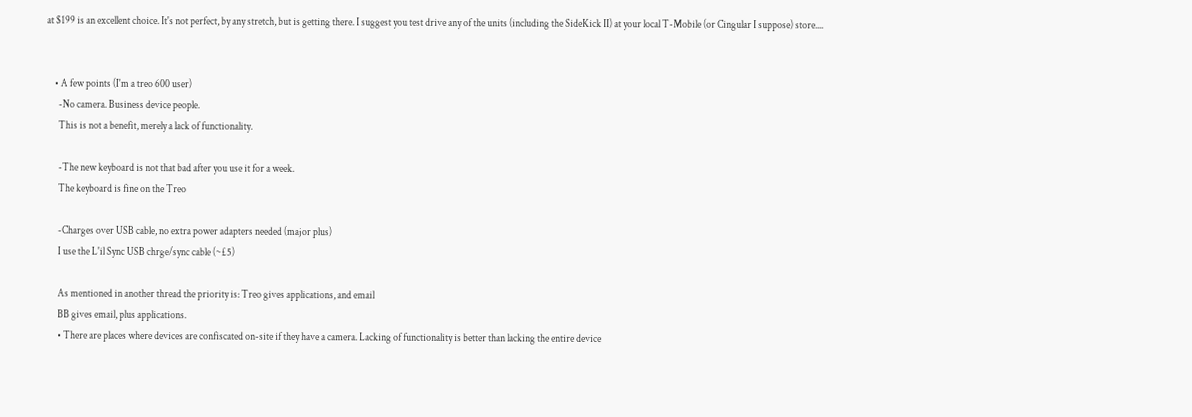at $199 is an excellent choice. It's not perfect, by any stretch, but is getting there. I suggest you test drive any of the units (including the SideKick II) at your local T-Mobile (or Cingular I suppose) store....


    • A few points (I'm a treo 600 user)
      -No camera. Business device people.
      This is not a benefit, merely a lack of functionality.

      -The new keyboard is not that bad after you use it for a week.
      The keyboard is fine on the Treo

      -Charges over USB cable, no extra power adapters needed (major plus)
      I use the L'il Sync USB chrge/sync cable (~£5)

      As mentioned in another thread the priority is: Treo gives applications, and email
      BB gives email, plus applications.
      • There are places where devices are confiscated on-site if they have a camera. Lacking of functionality is better than lacking the entire device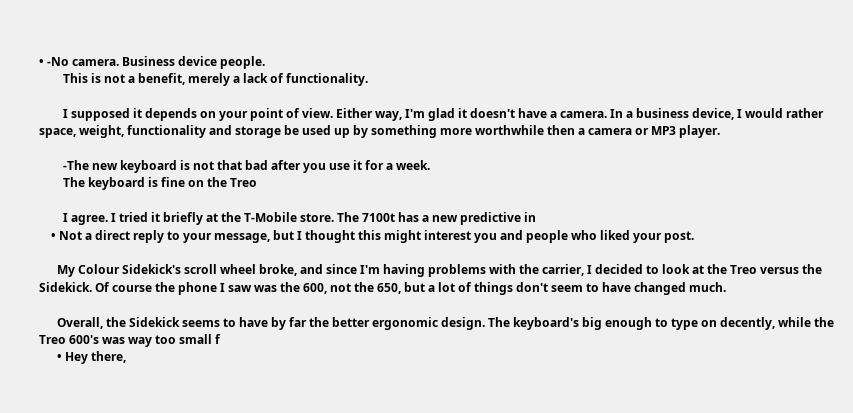• -No camera. Business device people.
        This is not a benefit, merely a lack of functionality.

        I supposed it depends on your point of view. Either way, I'm glad it doesn't have a camera. In a business device, I would rather space, weight, functionality and storage be used up by something more worthwhile then a camera or MP3 player.

        -The new keyboard is not that bad after you use it for a week.
        The keyboard is fine on the Treo

        I agree. I tried it briefly at the T-Mobile store. The 7100t has a new predictive in
    • Not a direct reply to your message, but I thought this might interest you and people who liked your post.

      My Colour Sidekick's scroll wheel broke, and since I'm having problems with the carrier, I decided to look at the Treo versus the Sidekick. Of course the phone I saw was the 600, not the 650, but a lot of things don't seem to have changed much.

      Overall, the Sidekick seems to have by far the better ergonomic design. The keyboard's big enough to type on decently, while the Treo 600's was way too small f
      • Hey there,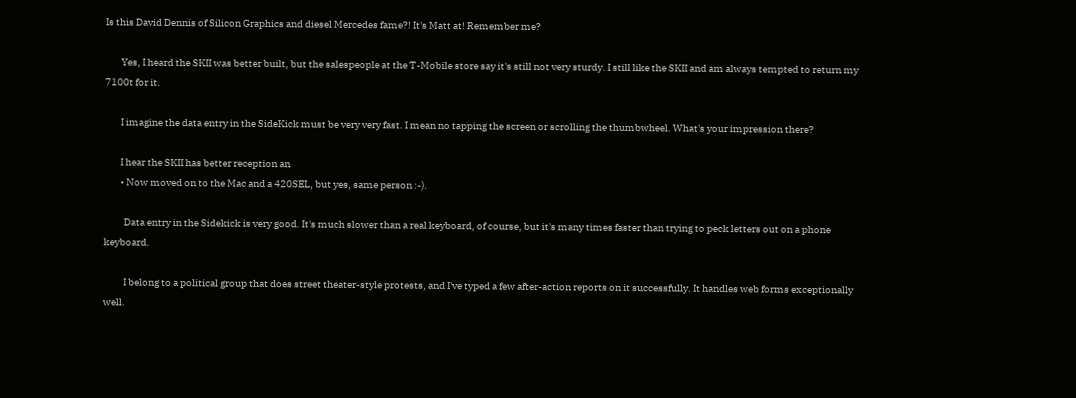Is this David Dennis of Silicon Graphics and diesel Mercedes fame?! It's Matt at! Remember me?

        Yes, I heard the SKII was better built, but the salespeople at the T-Mobile store say it's still not very sturdy. I still like the SKII and am always tempted to return my 7100t for it.

        I imagine the data entry in the SideKick must be very very fast. I mean no tapping the screen or scrolling the thumbwheel. What's your impression there?

        I hear the SKII has better reception an
        • Now moved on to the Mac and a 420SEL, but yes, same person :-).

          Data entry in the Sidekick is very good. It's much slower than a real keyboard, of course, but it's many times faster than trying to peck letters out on a phone keyboard.

          I belong to a political group that does street theater-style protests, and I've typed a few after-action reports on it successfully. It handles web forms exceptionally well.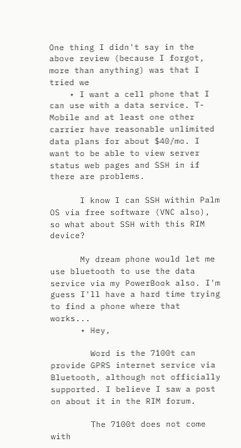One thing I didn't say in the above review (because I forgot, more than anything) was that I tried we
    • I want a cell phone that I can use with a data service. T-Mobile and at least one other carrier have reasonable unlimited data plans for about $40/mo. I want to be able to view server status web pages and SSH in if there are problems.

      I know I can SSH within Palm OS via free software (VNC also), so what about SSH with this RIM device?

      My dream phone would let me use bluetooth to use the data service via my PowerBook also. I'm guess I'll have a hard time trying to find a phone where that works...
      • Hey,

        Word is the 7100t can provide GPRS internet service via Bluetooth, although not officially supported. I believe I saw a post on about it in the RIM forum.

        The 7100t does not come with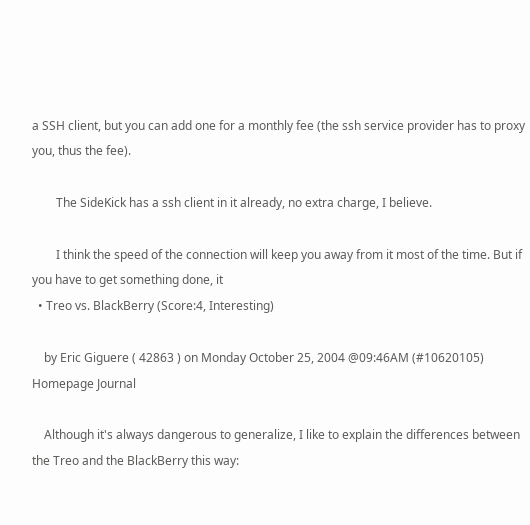a SSH client, but you can add one for a monthly fee (the ssh service provider has to proxy you, thus the fee).

        The SideKick has a ssh client in it already, no extra charge, I believe.

        I think the speed of the connection will keep you away from it most of the time. But if you have to get something done, it
  • Treo vs. BlackBerry (Score:4, Interesting)

    by Eric Giguere ( 42863 ) on Monday October 25, 2004 @09:46AM (#10620105) Homepage Journal

    Although it's always dangerous to generalize, I like to explain the differences between the Treo and the BlackBerry this way: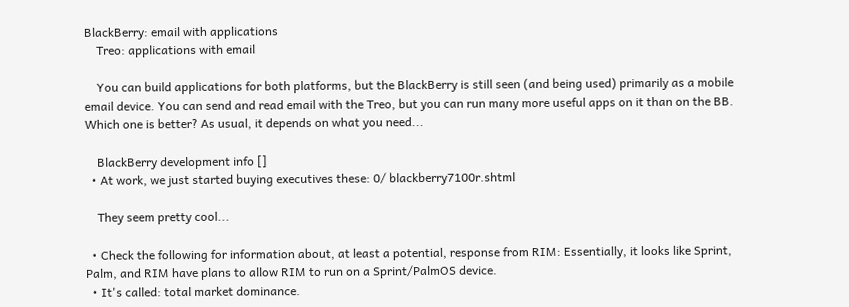BlackBerry: email with applications
    Treo: applications with email

    You can build applications for both platforms, but the BlackBerry is still seen (and being used) primarily as a mobile email device. You can send and read email with the Treo, but you can run many more useful apps on it than on the BB. Which one is better? As usual, it depends on what you need...

    BlackBerry development info []
  • At work, we just started buying executives these: 0/ blackberry7100r.shtml

    They seem pretty cool...

  • Check the following for information about, at least a potential, response from RIM: Essentially, it looks like Sprint, Palm, and RIM have plans to allow RIM to run on a Sprint/PalmOS device.
  • It's called: total market dominance.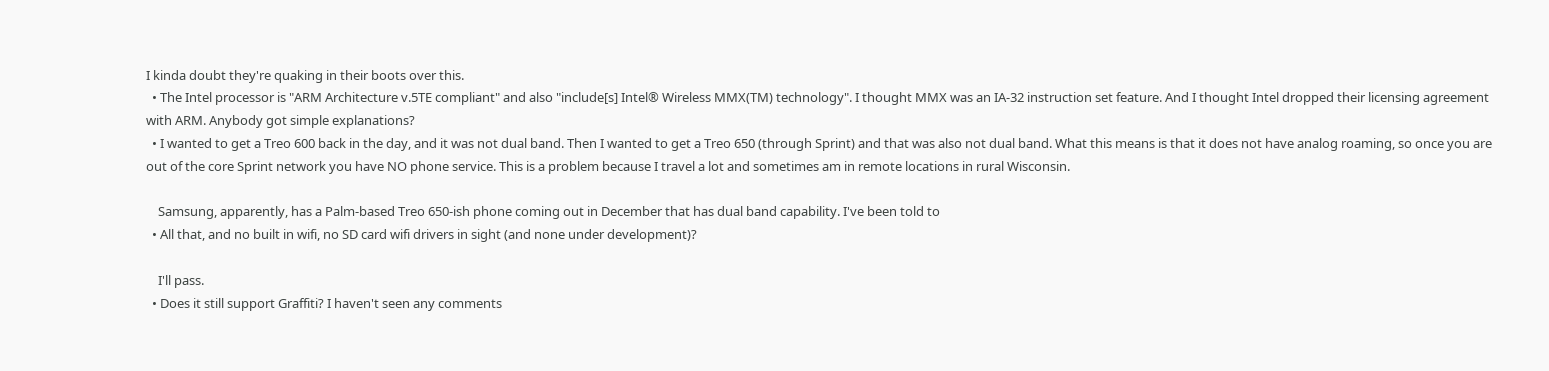I kinda doubt they're quaking in their boots over this.
  • The Intel processor is "ARM Architecture v.5TE compliant" and also "include[s] Intel® Wireless MMX(TM) technology". I thought MMX was an IA-32 instruction set feature. And I thought Intel dropped their licensing agreement with ARM. Anybody got simple explanations?
  • I wanted to get a Treo 600 back in the day, and it was not dual band. Then I wanted to get a Treo 650 (through Sprint) and that was also not dual band. What this means is that it does not have analog roaming, so once you are out of the core Sprint network you have NO phone service. This is a problem because I travel a lot and sometimes am in remote locations in rural Wisconsin.

    Samsung, apparently, has a Palm-based Treo 650-ish phone coming out in December that has dual band capability. I've been told to
  • All that, and no built in wifi, no SD card wifi drivers in sight (and none under development)?

    I'll pass.
  • Does it still support Graffiti? I haven't seen any comments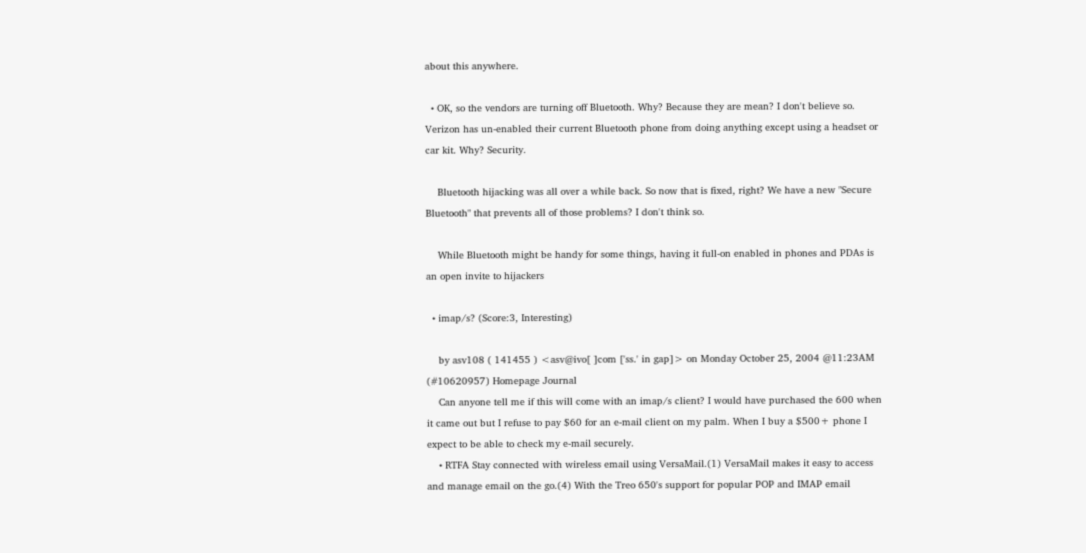about this anywhere.

  • OK, so the vendors are turning off Bluetooth. Why? Because they are mean? I don't believe so. Verizon has un-enabled their current Bluetooth phone from doing anything except using a headset or car kit. Why? Security.

    Bluetooth hijacking was all over a while back. So now that is fixed, right? We have a new "Secure Bluetooth" that prevents all of those problems? I don't think so.

    While Bluetooth might be handy for some things, having it full-on enabled in phones and PDAs is an open invite to hijackers

  • imap/s? (Score:3, Interesting)

    by asv108 ( 141455 ) <asv@ivo[ ]com ['ss.' in gap]> on Monday October 25, 2004 @11:23AM (#10620957) Homepage Journal
    Can anyone tell me if this will come with an imap/s client? I would have purchased the 600 when it came out but I refuse to pay $60 for an e-mail client on my palm. When I buy a $500+ phone I expect to be able to check my e-mail securely.
    • RTFA Stay connected with wireless email using VersaMail.(1) VersaMail makes it easy to access and manage email on the go.(4) With the Treo 650's support for popular POP and IMAP email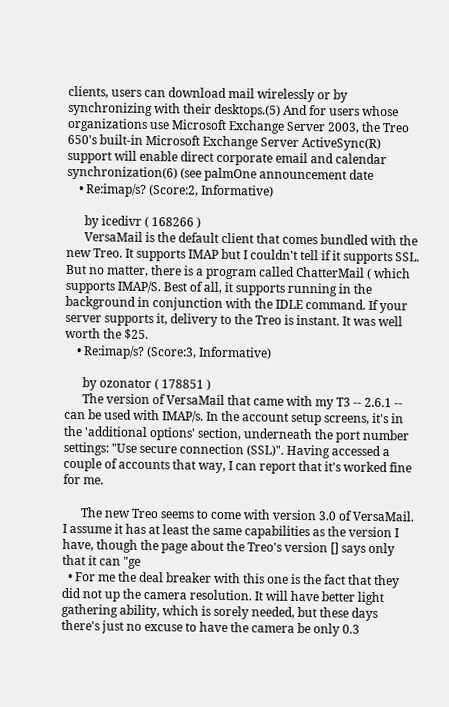clients, users can download mail wirelessly or by synchronizing with their desktops.(5) And for users whose organizations use Microsoft Exchange Server 2003, the Treo 650's built-in Microsoft Exchange Server ActiveSync(R) support will enable direct corporate email and calendar synchronization(6) (see palmOne announcement date
    • Re:imap/s? (Score:2, Informative)

      by icedivr ( 168266 )
      VersaMail is the default client that comes bundled with the new Treo. It supports IMAP but I couldn't tell if it supports SSL. But no matter, there is a program called ChatterMail ( which supports IMAP/S. Best of all, it supports running in the background in conjunction with the IDLE command. If your server supports it, delivery to the Treo is instant. It was well worth the $25.
    • Re:imap/s? (Score:3, Informative)

      by ozonator ( 178851 )
      The version of VersaMail that came with my T3 -- 2.6.1 -- can be used with IMAP/s. In the account setup screens, it's in the 'additional options' section, underneath the port number settings: "Use secure connection (SSL)". Having accessed a couple of accounts that way, I can report that it's worked fine for me.

      The new Treo seems to come with version 3.0 of VersaMail. I assume it has at least the same capabilities as the version I have, though the page about the Treo's version [] says only that it can "ge
  • For me the deal breaker with this one is the fact that they did not up the camera resolution. It will have better light gathering ability, which is sorely needed, but these days there's just no excuse to have the camera be only 0.3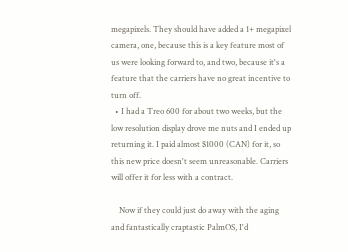megapixels. They should have added a 1+ megapixel camera, one, because this is a key feature most of us were looking forward to, and two, because it's a feature that the carriers have no great incentive to turn off.
  • I had a Treo 600 for about two weeks, but the low resolution display drove me nuts and I ended up returning it. I paid almost $1000 (CAN) for it, so this new price doesn't seem unreasonable. Carriers will offer it for less with a contract.

    Now if they could just do away with the aging and fantastically craptastic PalmOS, I'd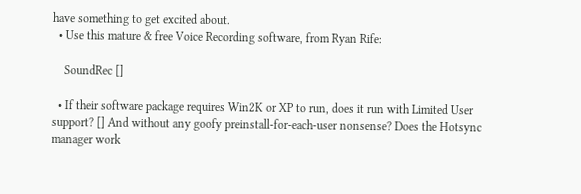have something to get excited about.
  • Use this mature & free Voice Recording software, from Ryan Rife:

    SoundRec []

  • If their software package requires Win2K or XP to run, does it run with Limited User support? [] And without any goofy preinstall-for-each-user nonsense? Does the Hotsync manager work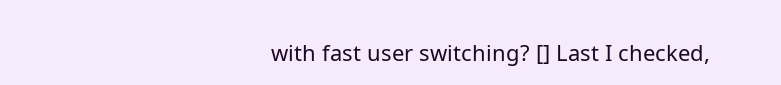with fast user switching? [] Last I checked,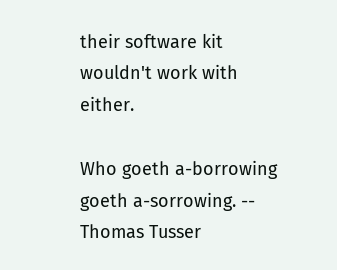their software kit wouldn't work with either.

Who goeth a-borrowing goeth a-sorrowing. -- Thomas Tusser